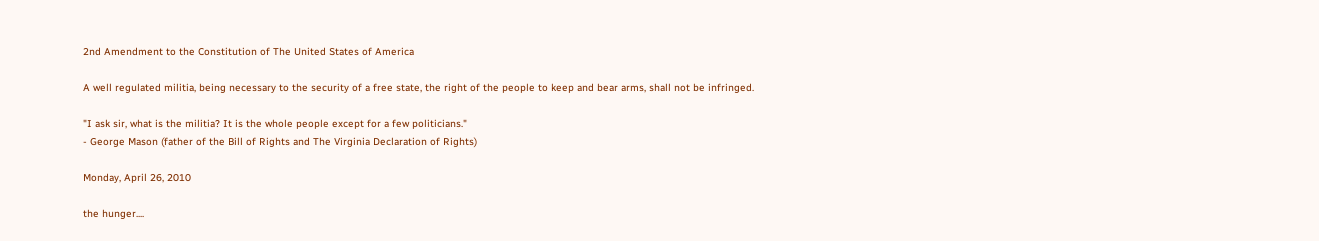2nd Amendment to the Constitution of The United States of America

A well regulated militia, being necessary to the security of a free state, the right of the people to keep and bear arms, shall not be infringed.

"I ask sir, what is the militia? It is the whole people except for a few politicians."
- George Mason (father of the Bill of Rights and The Virginia Declaration of Rights)

Monday, April 26, 2010

the hunger....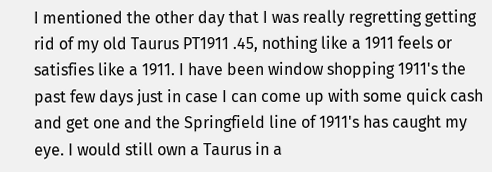I mentioned the other day that I was really regretting getting rid of my old Taurus PT1911 .45, nothing like a 1911 feels or satisfies like a 1911. I have been window shopping 1911's the past few days just in case I can come up with some quick cash and get one and the Springfield line of 1911's has caught my eye. I would still own a Taurus in a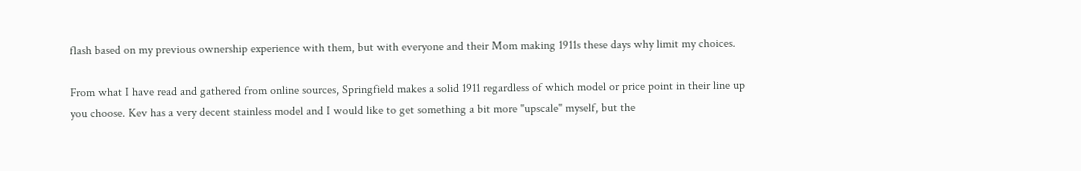flash based on my previous ownership experience with them, but with everyone and their Mom making 1911s these days why limit my choices.

From what I have read and gathered from online sources, Springfield makes a solid 1911 regardless of which model or price point in their line up you choose. Kev has a very decent stainless model and I would like to get something a bit more "upscale" myself, but the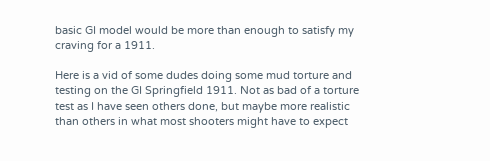basic GI model would be more than enough to satisfy my craving for a 1911.

Here is a vid of some dudes doing some mud torture and testing on the GI Springfield 1911. Not as bad of a torture test as I have seen others done, but maybe more realistic than others in what most shooters might have to expect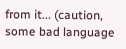from it... (caution, some bad language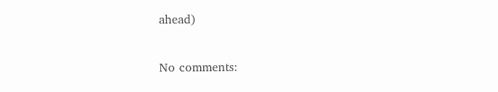ahead)

No comments: